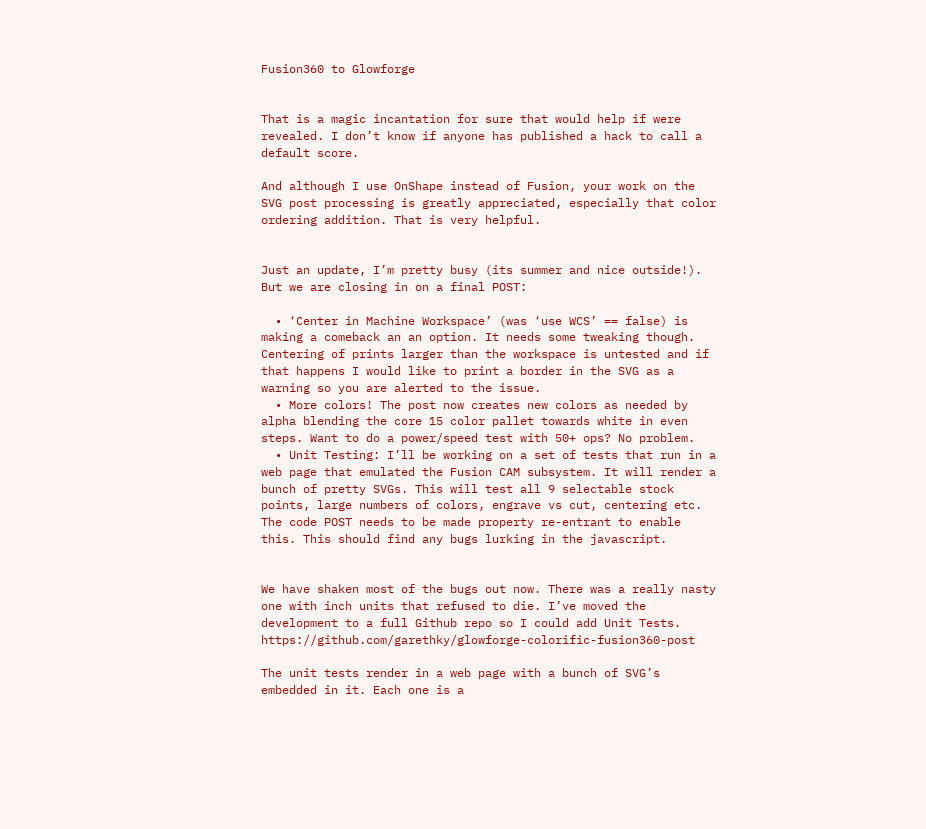Fusion360 to Glowforge


That is a magic incantation for sure that would help if were revealed. I don’t know if anyone has published a hack to call a default score.

And although I use OnShape instead of Fusion, your work on the SVG post processing is greatly appreciated, especially that color ordering addition. That is very helpful.


Just an update, I’m pretty busy (its summer and nice outside!). But we are closing in on a final POST:

  • ‘Center in Machine Workspace’ (was ‘use WCS’ == false) is making a comeback an an option. It needs some tweaking though. Centering of prints larger than the workspace is untested and if that happens I would like to print a border in the SVG as a warning so you are alerted to the issue.
  • More colors! The post now creates new colors as needed by alpha blending the core 15 color pallet towards white in even steps. Want to do a power/speed test with 50+ ops? No problem.
  • Unit Testing: I’ll be working on a set of tests that run in a web page that emulated the Fusion CAM subsystem. It will render a bunch of pretty SVGs. This will test all 9 selectable stock points, large numbers of colors, engrave vs cut, centering etc. The code POST needs to be made property re-entrant to enable this. This should find any bugs lurking in the javascript.


We have shaken most of the bugs out now. There was a really nasty one with inch units that refused to die. I’ve moved the development to a full Github repo so I could add Unit Tests. https://github.com/garethky/glowforge-colorific-fusion360-post

The unit tests render in a web page with a bunch of SVG’s embedded in it. Each one is a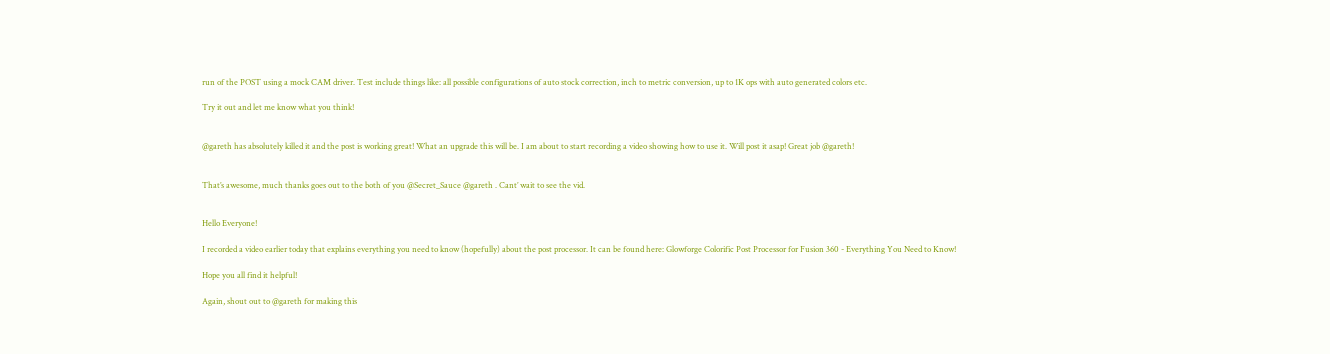run of the POST using a mock CAM driver. Test include things like: all possible configurations of auto stock correction, inch to metric conversion, up to 1K ops with auto generated colors etc.

Try it out and let me know what you think!


@gareth has absolutely killed it and the post is working great! What an upgrade this will be. I am about to start recording a video showing how to use it. Will post it asap! Great job @gareth!


That’s awesome, much thanks goes out to the both of you @Secret_Sauce @gareth . Cant’ wait to see the vid.


Hello Everyone!

I recorded a video earlier today that explains everything you need to know (hopefully) about the post processor. It can be found here: Glowforge Colorific Post Processor for Fusion 360 - Everything You Need to Know!

Hope you all find it helpful!

Again, shout out to @gareth for making this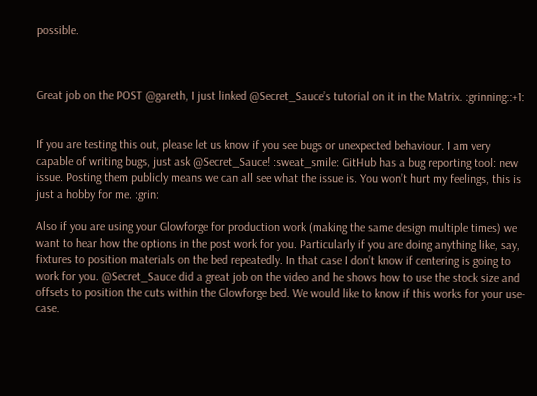possible.



Great job on the POST @gareth, I just linked @Secret_Sauce’s tutorial on it in the Matrix. :grinning::+1:


If you are testing this out, please let us know if you see bugs or unexpected behaviour. I am very capable of writing bugs, just ask @Secret_Sauce! :sweat_smile: GitHub has a bug reporting tool: new issue. Posting them publicly means we can all see what the issue is. You won’t hurt my feelings, this is just a hobby for me. :grin:

Also if you are using your Glowforge for production work (making the same design multiple times) we want to hear how the options in the post work for you. Particularly if you are doing anything like, say, fixtures to position materials on the bed repeatedly. In that case I don’t know if centering is going to work for you. @Secret_Sauce did a great job on the video and he shows how to use the stock size and offsets to position the cuts within the Glowforge bed. We would like to know if this works for your use-case.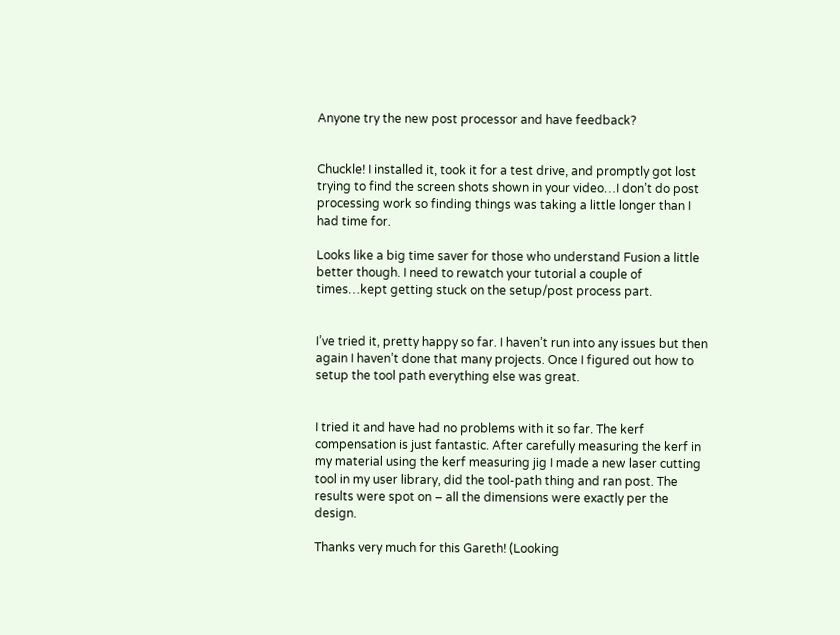Anyone try the new post processor and have feedback?


Chuckle! I installed it, took it for a test drive, and promptly got lost trying to find the screen shots shown in your video…I don’t do post processing work so finding things was taking a little longer than I had time for.

Looks like a big time saver for those who understand Fusion a little better though. I need to rewatch your tutorial a couple of times…kept getting stuck on the setup/post process part.


I’ve tried it, pretty happy so far. I haven’t run into any issues but then again I haven’t done that many projects. Once I figured out how to setup the tool path everything else was great.


I tried it and have had no problems with it so far. The kerf compensation is just fantastic. After carefully measuring the kerf in my material using the kerf measuring jig I made a new laser cutting tool in my user library, did the tool-path thing and ran post. The results were spot on – all the dimensions were exactly per the design.

Thanks very much for this Gareth! (Looking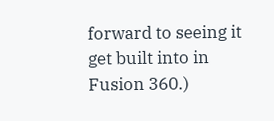forward to seeing it get built into in Fusion 360.)